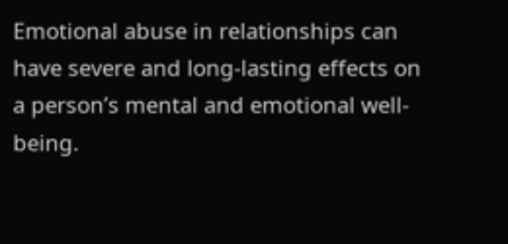Emotional abuse in relationships can have severe and long-lasting effects on a person’s mental and emotional well-being.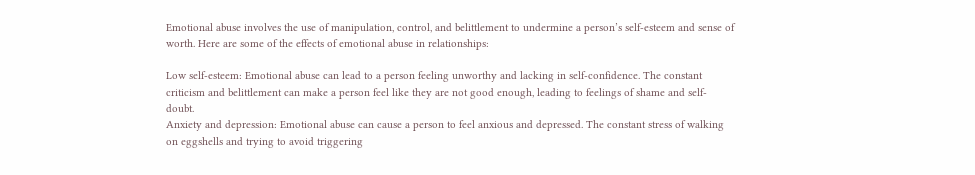Emotional abuse involves the use of manipulation, control, and belittlement to undermine a person’s self-esteem and sense of worth. Here are some of the effects of emotional abuse in relationships:

Low self-esteem: Emotional abuse can lead to a person feeling unworthy and lacking in self-confidence. The constant criticism and belittlement can make a person feel like they are not good enough, leading to feelings of shame and self-doubt.
Anxiety and depression: Emotional abuse can cause a person to feel anxious and depressed. The constant stress of walking on eggshells and trying to avoid triggering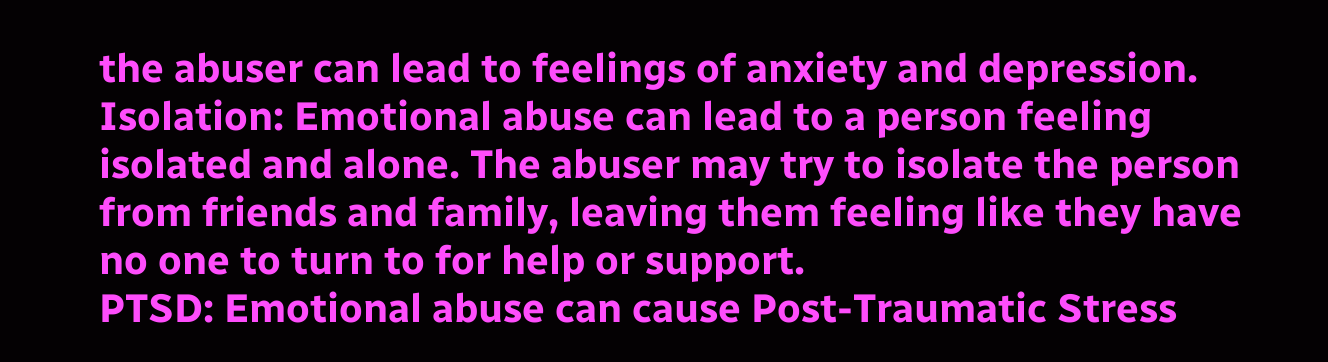the abuser can lead to feelings of anxiety and depression.
Isolation: Emotional abuse can lead to a person feeling isolated and alone. The abuser may try to isolate the person from friends and family, leaving them feeling like they have no one to turn to for help or support.
PTSD: Emotional abuse can cause Post-Traumatic Stress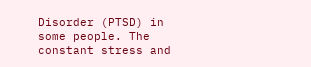Disorder (PTSD) in some people. The constant stress and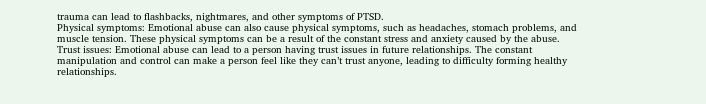trauma can lead to flashbacks, nightmares, and other symptoms of PTSD.
Physical symptoms: Emotional abuse can also cause physical symptoms, such as headaches, stomach problems, and muscle tension. These physical symptoms can be a result of the constant stress and anxiety caused by the abuse.
Trust issues: Emotional abuse can lead to a person having trust issues in future relationships. The constant manipulation and control can make a person feel like they can’t trust anyone, leading to difficulty forming healthy relationships.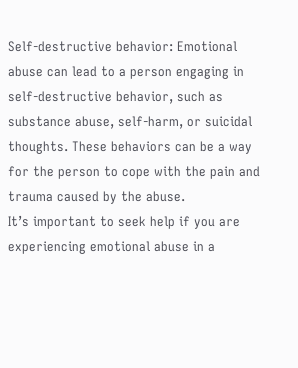Self-destructive behavior: Emotional abuse can lead to a person engaging in self-destructive behavior, such as substance abuse, self-harm, or suicidal thoughts. These behaviors can be a way for the person to cope with the pain and trauma caused by the abuse.
It’s important to seek help if you are experiencing emotional abuse in a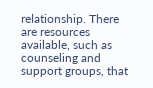relationship. There are resources available, such as counseling and support groups, that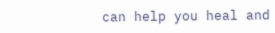can help you heal and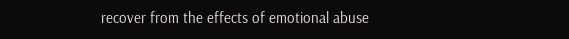recover from the effects of emotional abuse